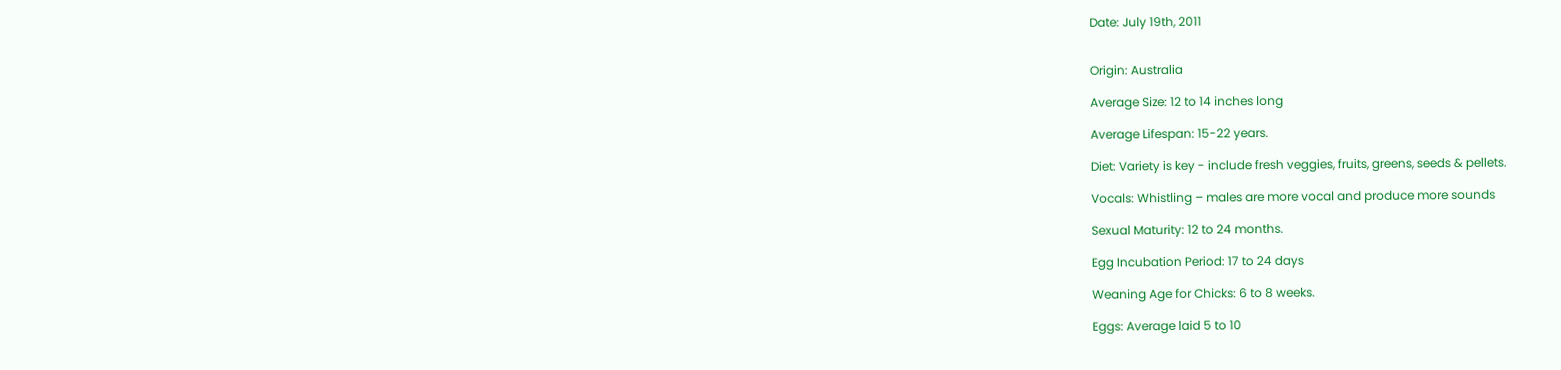Date: July 19th, 2011


Origin: Australia

Average Size: 12 to 14 inches long

Average Lifespan: 15-22 years.

Diet: Variety is key - include fresh veggies, fruits, greens, seeds & pellets.

Vocals: Whistling – males are more vocal and produce more sounds

Sexual Maturity: 12 to 24 months.

Egg Incubation Period: 17 to 24 days

Weaning Age for Chicks: 6 to 8 weeks.

Eggs: Average laid 5 to 10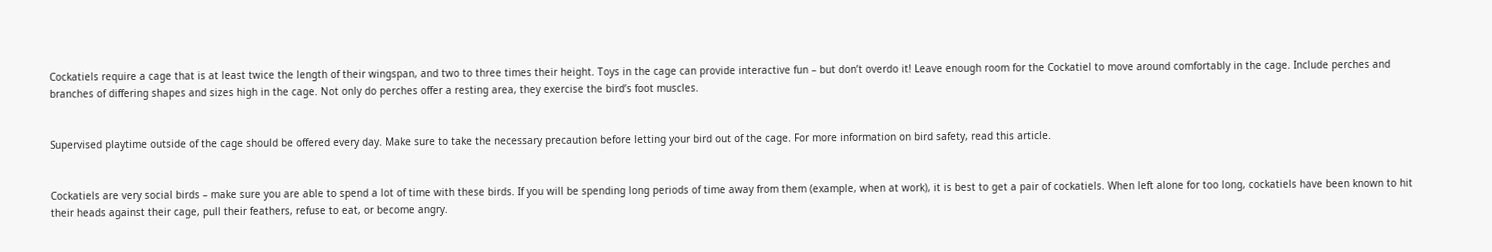Cockatiels require a cage that is at least twice the length of their wingspan, and two to three times their height. Toys in the cage can provide interactive fun – but don’t overdo it! Leave enough room for the Cockatiel to move around comfortably in the cage. Include perches and branches of differing shapes and sizes high in the cage. Not only do perches offer a resting area, they exercise the bird’s foot muscles.


Supervised playtime outside of the cage should be offered every day. Make sure to take the necessary precaution before letting your bird out of the cage. For more information on bird safety, read this article.


Cockatiels are very social birds – make sure you are able to spend a lot of time with these birds. If you will be spending long periods of time away from them (example, when at work), it is best to get a pair of cockatiels. When left alone for too long, cockatiels have been known to hit their heads against their cage, pull their feathers, refuse to eat, or become angry.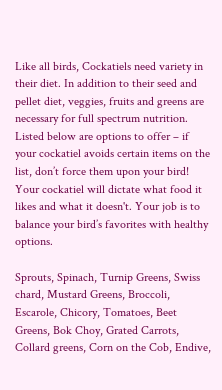Like all birds, Cockatiels need variety in their diet. In addition to their seed and pellet diet, veggies, fruits and greens are necessary for full spectrum nutrition. Listed below are options to offer – if your cockatiel avoids certain items on the list, don’t force them upon your bird! Your cockatiel will dictate what food it likes and what it doesn't. Your job is to balance your bird’s favorites with healthy options.

Sprouts, Spinach, Turnip Greens, Swiss chard, Mustard Greens, Broccoli, Escarole, Chicory, Tomatoes, Beet Greens, Bok Choy, Grated Carrots, Collard greens, Corn on the Cob, Endive,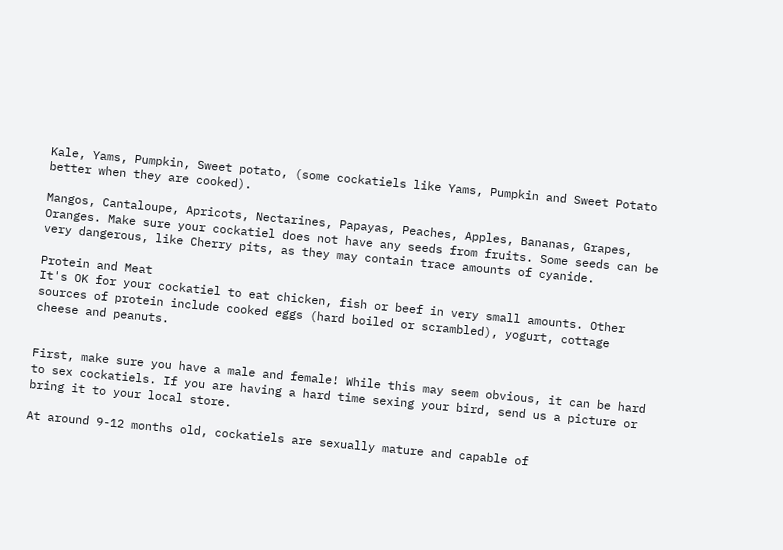Kale, Yams, Pumpkin, Sweet potato, (some cockatiels like Yams, Pumpkin and Sweet Potato better when they are cooked).

Mangos, Cantaloupe, Apricots, Nectarines, Papayas, Peaches, Apples, Bananas, Grapes, Oranges. Make sure your cockatiel does not have any seeds from fruits. Some seeds can be very dangerous, like Cherry pits, as they may contain trace amounts of cyanide.

Protein and Meat
It's OK for your cockatiel to eat chicken, fish or beef in very small amounts. Other sources of protein include cooked eggs (hard boiled or scrambled), yogurt, cottage cheese and peanuts.


First, make sure you have a male and female! While this may seem obvious, it can be hard to sex cockatiels. If you are having a hard time sexing your bird, send us a picture or bring it to your local store.

At around 9-12 months old, cockatiels are sexually mature and capable of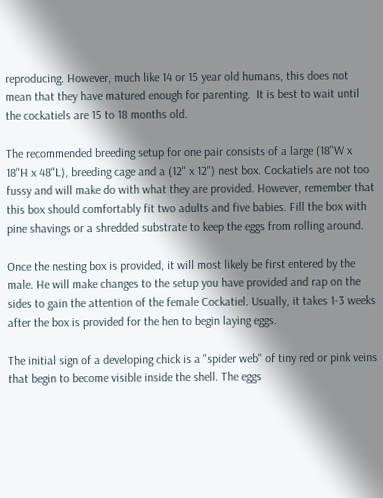reproducing. However, much like 14 or 15 year old humans, this does not mean that they have matured enough for parenting.  It is best to wait until the cockatiels are 15 to 18 months old.

The recommended breeding setup for one pair consists of a large (18"W x 18"H x 48"L), breeding cage and a (12" x 12") nest box. Cockatiels are not too fussy and will make do with what they are provided. However, remember that this box should comfortably fit two adults and five babies. Fill the box with pine shavings or a shredded substrate to keep the eggs from rolling around.

Once the nesting box is provided, it will most likely be first entered by the male. He will make changes to the setup you have provided and rap on the sides to gain the attention of the female Cockatiel. Usually, it takes 1-3 weeks after the box is provided for the hen to begin laying eggs.

The initial sign of a developing chick is a "spider web" of tiny red or pink veins that begin to become visible inside the shell. The eggs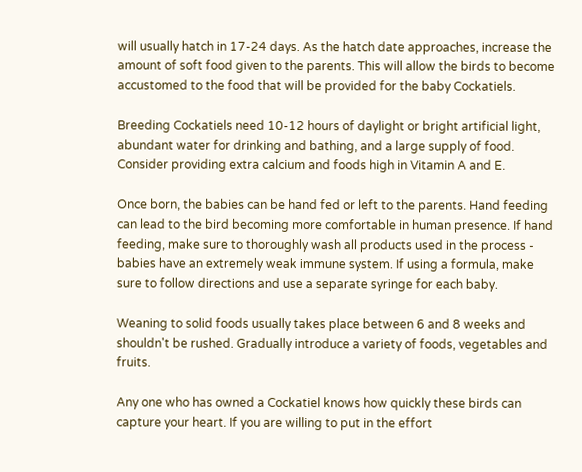will usually hatch in 17-24 days. As the hatch date approaches, increase the amount of soft food given to the parents. This will allow the birds to become accustomed to the food that will be provided for the baby Cockatiels.

Breeding Cockatiels need 10-12 hours of daylight or bright artificial light, abundant water for drinking and bathing, and a large supply of food. Consider providing extra calcium and foods high in Vitamin A and E.

Once born, the babies can be hand fed or left to the parents. Hand feeding can lead to the bird becoming more comfortable in human presence. If hand feeding, make sure to thoroughly wash all products used in the process - babies have an extremely weak immune system. If using a formula, make sure to follow directions and use a separate syringe for each baby.

Weaning to solid foods usually takes place between 6 and 8 weeks and shouldn't be rushed. Gradually introduce a variety of foods, vegetables and fruits.

Any one who has owned a Cockatiel knows how quickly these birds can capture your heart. If you are willing to put in the effort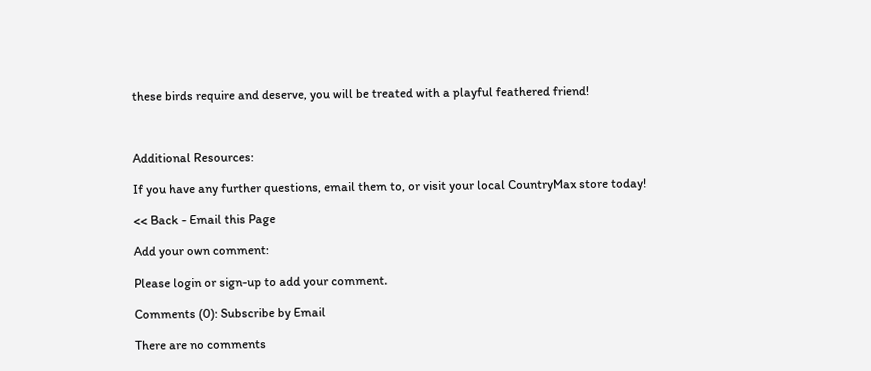these birds require and deserve, you will be treated with a playful feathered friend!



Additional Resources:

If you have any further questions, email them to, or visit your local CountryMax store today!

<< Back - Email this Page

Add your own comment:

Please login or sign-up to add your comment.

Comments (0): Subscribe by Email

There are no comments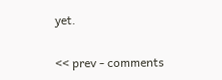yet.

<< prev - comments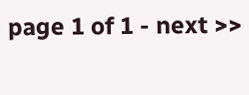page 1 of 1 - next >>